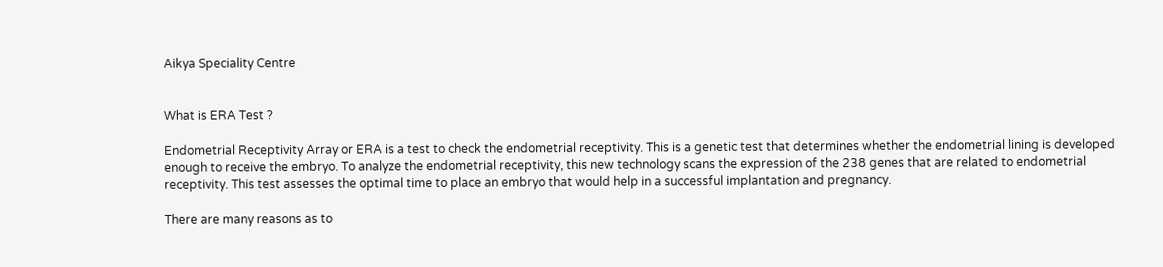Aikya Speciality Centre


What is ERA Test ?

Endometrial Receptivity Array or ERA is a test to check the endometrial receptivity. This is a genetic test that determines whether the endometrial lining is developed enough to receive the embryo. To analyze the endometrial receptivity, this new technology scans the expression of the 238 genes that are related to endometrial receptivity. This test assesses the optimal time to place an embryo that would help in a successful implantation and pregnancy.

There are many reasons as to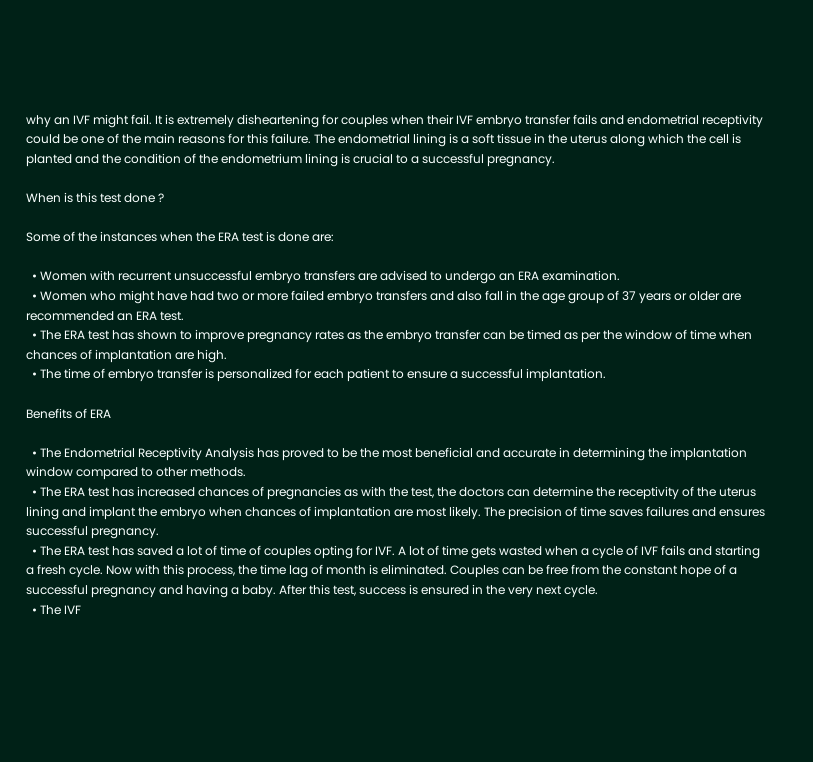why an IVF might fail. It is extremely disheartening for couples when their IVF embryo transfer fails and endometrial receptivity could be one of the main reasons for this failure. The endometrial lining is a soft tissue in the uterus along which the cell is planted and the condition of the endometrium lining is crucial to a successful pregnancy.

When is this test done ?

Some of the instances when the ERA test is done are:

  • Women with recurrent unsuccessful embryo transfers are advised to undergo an ERA examination.
  • Women who might have had two or more failed embryo transfers and also fall in the age group of 37 years or older are recommended an ERA test.
  • The ERA test has shown to improve pregnancy rates as the embryo transfer can be timed as per the window of time when chances of implantation are high.
  • The time of embryo transfer is personalized for each patient to ensure a successful implantation.

Benefits of ERA

  • The Endometrial Receptivity Analysis has proved to be the most beneficial and accurate in determining the implantation window compared to other methods.
  • The ERA test has increased chances of pregnancies as with the test, the doctors can determine the receptivity of the uterus lining and implant the embryo when chances of implantation are most likely. The precision of time saves failures and ensures successful pregnancy.
  • The ERA test has saved a lot of time of couples opting for IVF. A lot of time gets wasted when a cycle of IVF fails and starting a fresh cycle. Now with this process, the time lag of month is eliminated. Couples can be free from the constant hope of a successful pregnancy and having a baby. After this test, success is ensured in the very next cycle.
  • The IVF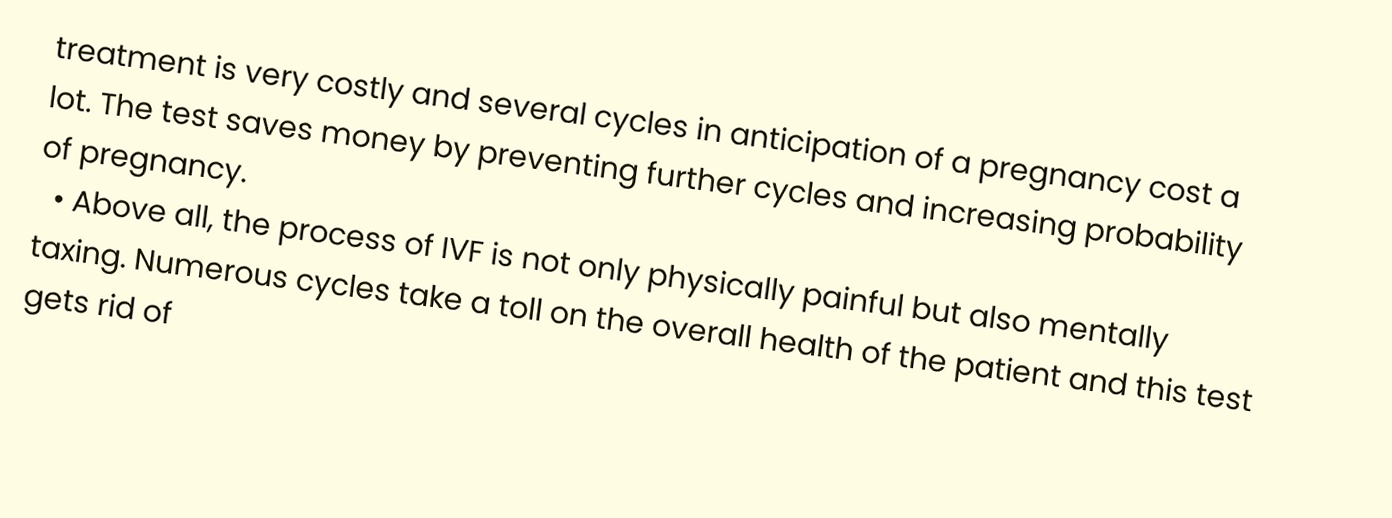treatment is very costly and several cycles in anticipation of a pregnancy cost a lot. The test saves money by preventing further cycles and increasing probability of pregnancy.
  • Above all, the process of IVF is not only physically painful but also mentally taxing. Numerous cycles take a toll on the overall health of the patient and this test gets rid of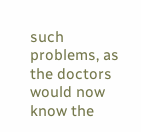such problems, as the doctors would now know the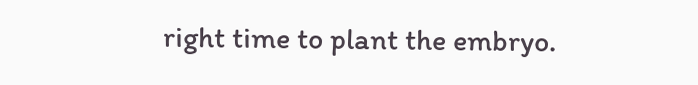right time to plant the embryo.